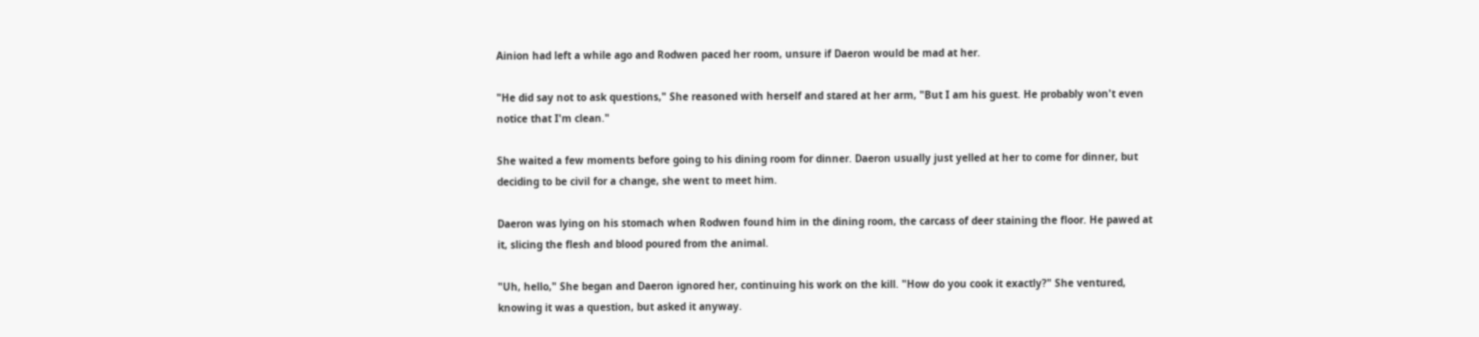Ainion had left a while ago and Rodwen paced her room, unsure if Daeron would be mad at her.

"He did say not to ask questions," She reasoned with herself and stared at her arm, "But I am his guest. He probably won't even notice that I'm clean."

She waited a few moments before going to his dining room for dinner. Daeron usually just yelled at her to come for dinner, but deciding to be civil for a change, she went to meet him.

Daeron was lying on his stomach when Rodwen found him in the dining room, the carcass of deer staining the floor. He pawed at it, slicing the flesh and blood poured from the animal.

"Uh, hello," She began and Daeron ignored her, continuing his work on the kill. "How do you cook it exactly?" She ventured, knowing it was a question, but asked it anyway.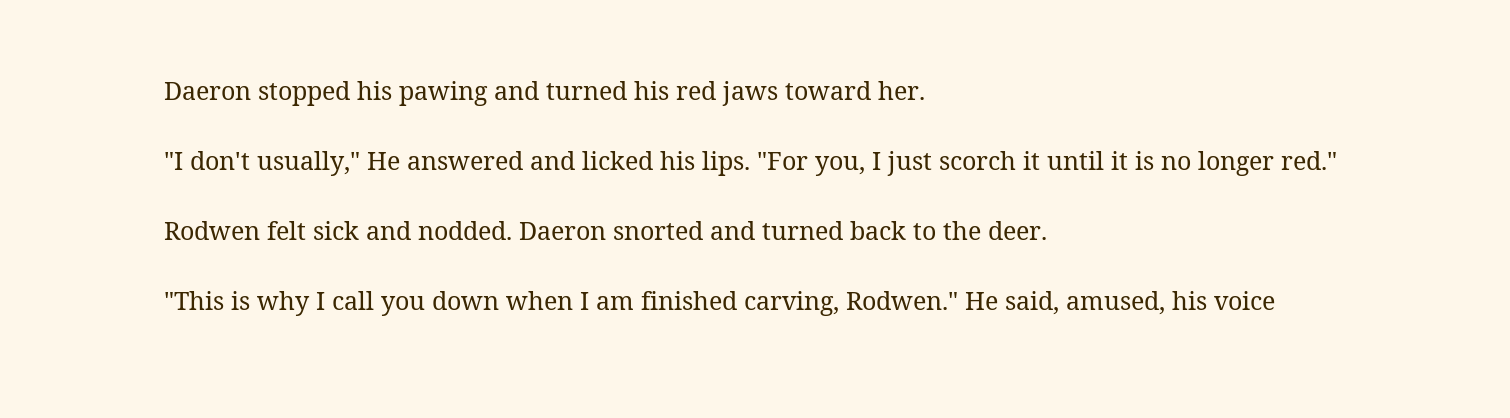Daeron stopped his pawing and turned his red jaws toward her.

"I don't usually," He answered and licked his lips. "For you, I just scorch it until it is no longer red."

Rodwen felt sick and nodded. Daeron snorted and turned back to the deer.

"This is why I call you down when I am finished carving, Rodwen." He said, amused, his voice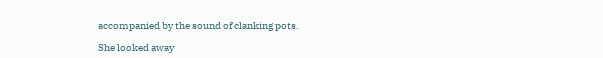accompanied by the sound of clanking pots.

She looked away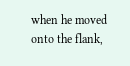when he moved onto the flank,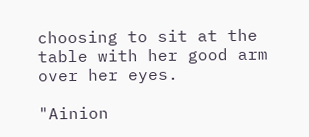choosing to sit at the table with her good arm over her eyes.

"Ainion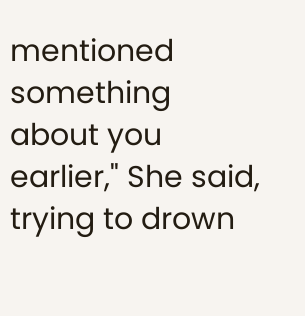mentioned something about you earlier," She said, trying to drown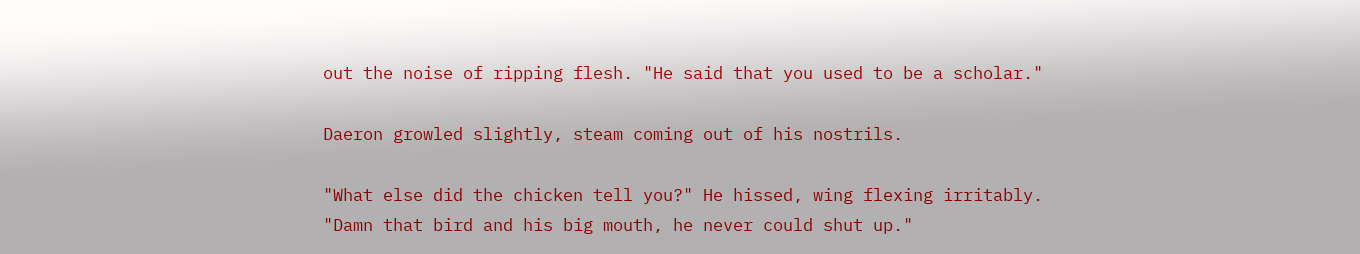out the noise of ripping flesh. "He said that you used to be a scholar."

Daeron growled slightly, steam coming out of his nostrils.

"What else did the chicken tell you?" He hissed, wing flexing irritably. "Damn that bird and his big mouth, he never could shut up."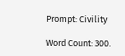Prompt: Civility

Word Count: 300.